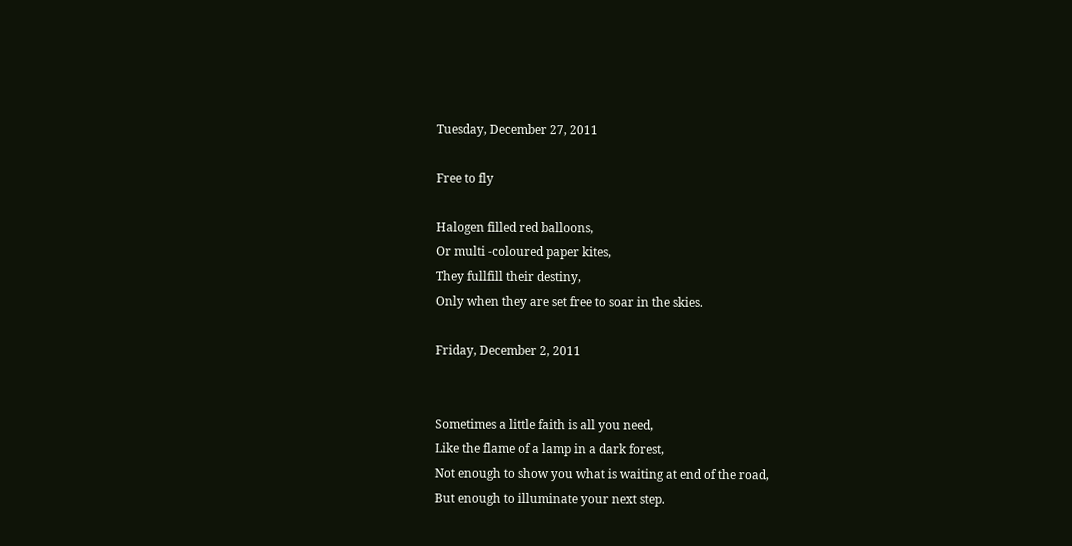Tuesday, December 27, 2011

Free to fly

Halogen filled red balloons,
Or multi -coloured paper kites,
They fullfill their destiny,
Only when they are set free to soar in the skies.

Friday, December 2, 2011


Sometimes a little faith is all you need,
Like the flame of a lamp in a dark forest,
Not enough to show you what is waiting at end of the road,
But enough to illuminate your next step.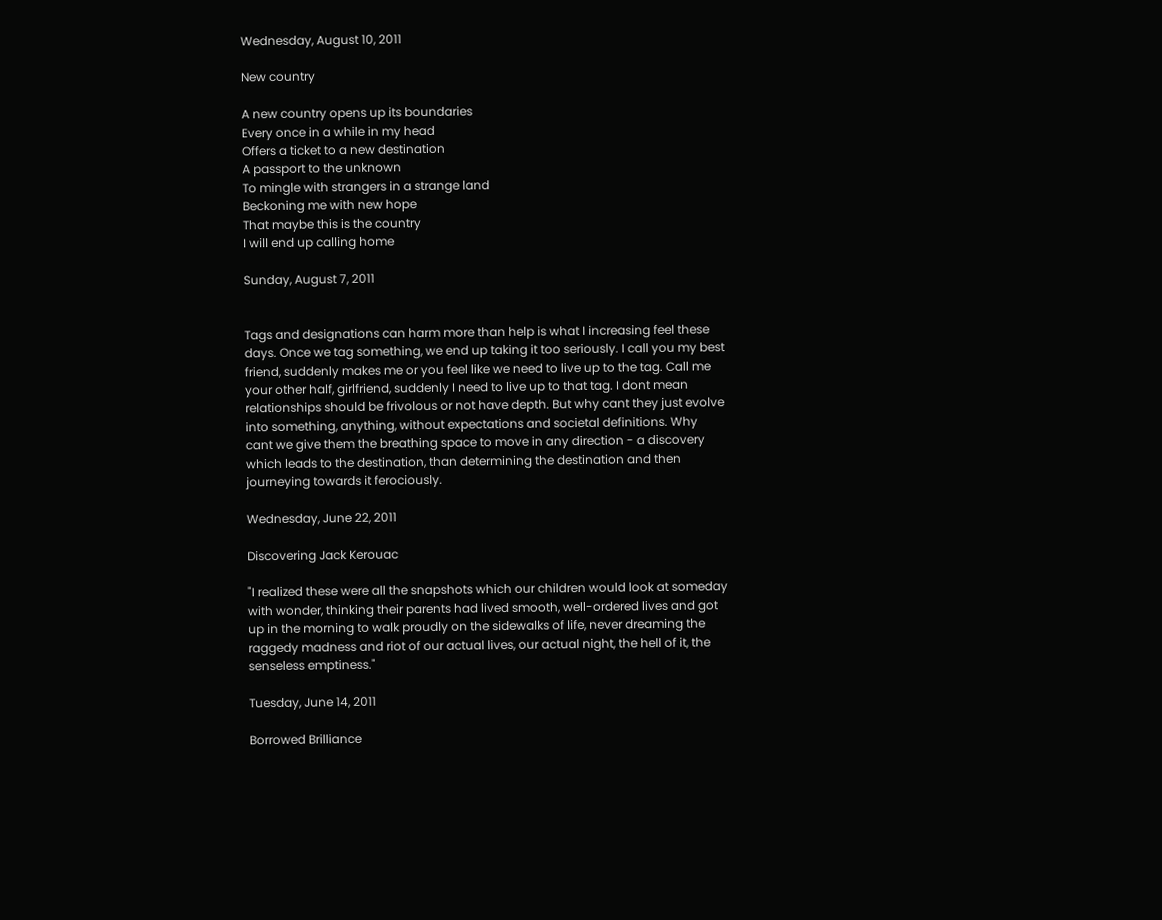Wednesday, August 10, 2011

New country

A new country opens up its boundaries
Every once in a while in my head
Offers a ticket to a new destination
A passport to the unknown
To mingle with strangers in a strange land
Beckoning me with new hope
That maybe this is the country
I will end up calling home

Sunday, August 7, 2011


Tags and designations can harm more than help is what I increasing feel these days. Once we tag something, we end up taking it too seriously. I call you my best friend, suddenly makes me or you feel like we need to live up to the tag. Call me your other half, girlfriend, suddenly I need to live up to that tag. I dont mean relationships should be frivolous or not have depth. But why cant they just evolve into something, anything, without expectations and societal definitions. Why cant we give them the breathing space to move in any direction - a discovery which leads to the destination, than determining the destination and then journeying towards it ferociously.

Wednesday, June 22, 2011

Discovering Jack Kerouac

"I realized these were all the snapshots which our children would look at someday with wonder, thinking their parents had lived smooth, well-ordered lives and got up in the morning to walk proudly on the sidewalks of life, never dreaming the raggedy madness and riot of our actual lives, our actual night, the hell of it, the senseless emptiness."

Tuesday, June 14, 2011

Borrowed Brilliance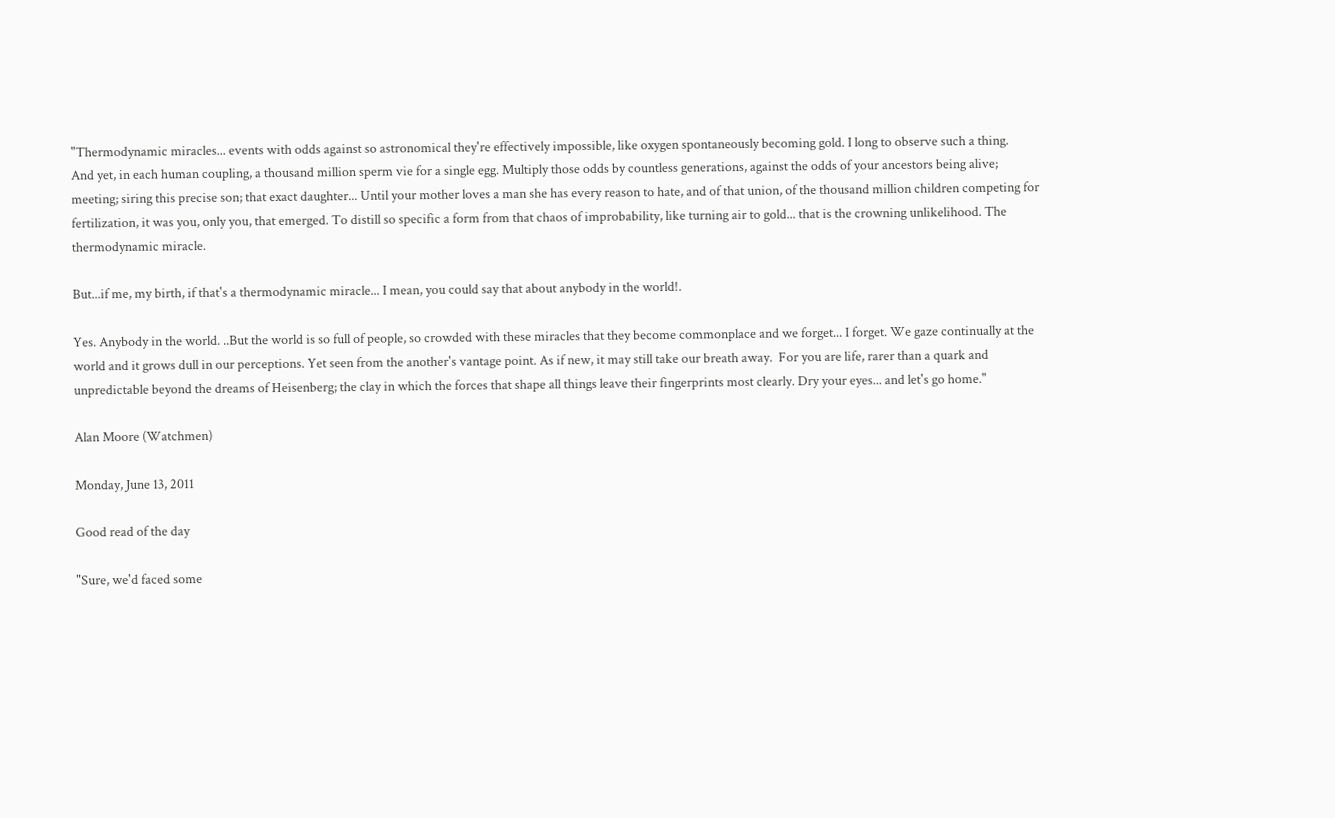"Thermodynamic miracles... events with odds against so astronomical they're effectively impossible, like oxygen spontaneously becoming gold. I long to observe such a thing.
And yet, in each human coupling, a thousand million sperm vie for a single egg. Multiply those odds by countless generations, against the odds of your ancestors being alive; meeting; siring this precise son; that exact daughter... Until your mother loves a man she has every reason to hate, and of that union, of the thousand million children competing for fertilization, it was you, only you, that emerged. To distill so specific a form from that chaos of improbability, like turning air to gold... that is the crowning unlikelihood. The thermodynamic miracle.

But...if me, my birth, if that's a thermodynamic miracle... I mean, you could say that about anybody in the world!.

Yes. Anybody in the world. ..But the world is so full of people, so crowded with these miracles that they become commonplace and we forget... I forget. We gaze continually at the world and it grows dull in our perceptions. Yet seen from the another's vantage point. As if new, it may still take our breath away.  For you are life, rarer than a quark and unpredictable beyond the dreams of Heisenberg; the clay in which the forces that shape all things leave their fingerprints most clearly. Dry your eyes... and let's go home."

Alan Moore (Watchmen)

Monday, June 13, 2011

Good read of the day

"Sure, we'd faced some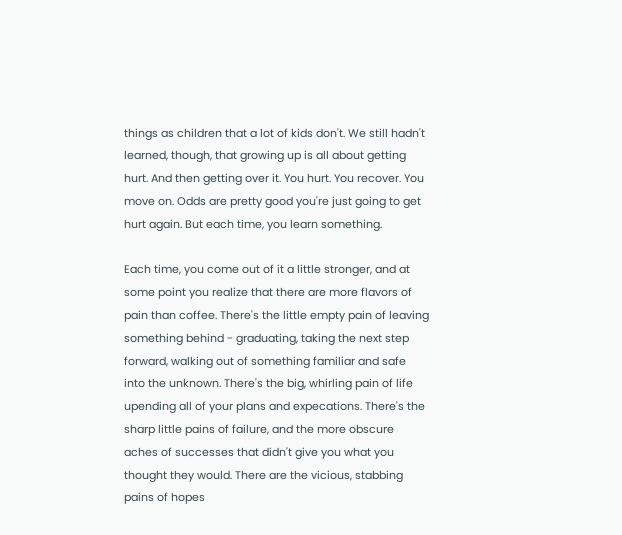things as children that a lot of kids don't. We still hadn't learned, though, that growing up is all about getting hurt. And then getting over it. You hurt. You recover. You move on. Odds are pretty good you're just going to get hurt again. But each time, you learn something.

Each time, you come out of it a little stronger, and at some point you realize that there are more flavors of pain than coffee. There's the little empty pain of leaving something behind - graduating, taking the next step forward, walking out of something familiar and safe into the unknown. There's the big, whirling pain of life upending all of your plans and expecations. There's the sharp little pains of failure, and the more obscure aches of successes that didn't give you what you thought they would. There are the vicious, stabbing pains of hopes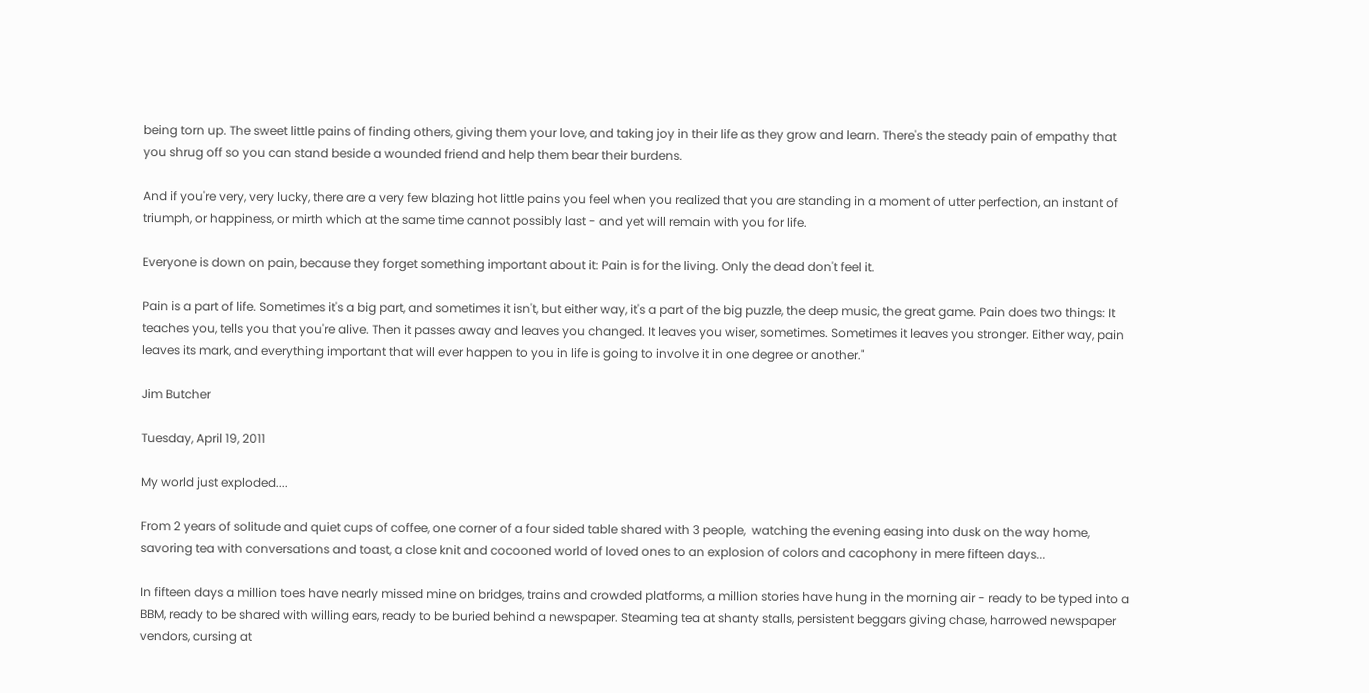being torn up. The sweet little pains of finding others, giving them your love, and taking joy in their life as they grow and learn. There's the steady pain of empathy that you shrug off so you can stand beside a wounded friend and help them bear their burdens.

And if you're very, very lucky, there are a very few blazing hot little pains you feel when you realized that you are standing in a moment of utter perfection, an instant of triumph, or happiness, or mirth which at the same time cannot possibly last - and yet will remain with you for life.

Everyone is down on pain, because they forget something important about it: Pain is for the living. Only the dead don't feel it.

Pain is a part of life. Sometimes it's a big part, and sometimes it isn't, but either way, it's a part of the big puzzle, the deep music, the great game. Pain does two things: It teaches you, tells you that you're alive. Then it passes away and leaves you changed. It leaves you wiser, sometimes. Sometimes it leaves you stronger. Either way, pain leaves its mark, and everything important that will ever happen to you in life is going to involve it in one degree or another."

Jim Butcher

Tuesday, April 19, 2011

My world just exploded....

From 2 years of solitude and quiet cups of coffee, one corner of a four sided table shared with 3 people,  watching the evening easing into dusk on the way home, savoring tea with conversations and toast, a close knit and cocooned world of loved ones to an explosion of colors and cacophony in mere fifteen days...

In fifteen days a million toes have nearly missed mine on bridges, trains and crowded platforms, a million stories have hung in the morning air - ready to be typed into a BBM, ready to be shared with willing ears, ready to be buried behind a newspaper. Steaming tea at shanty stalls, persistent beggars giving chase, harrowed newspaper vendors, cursing at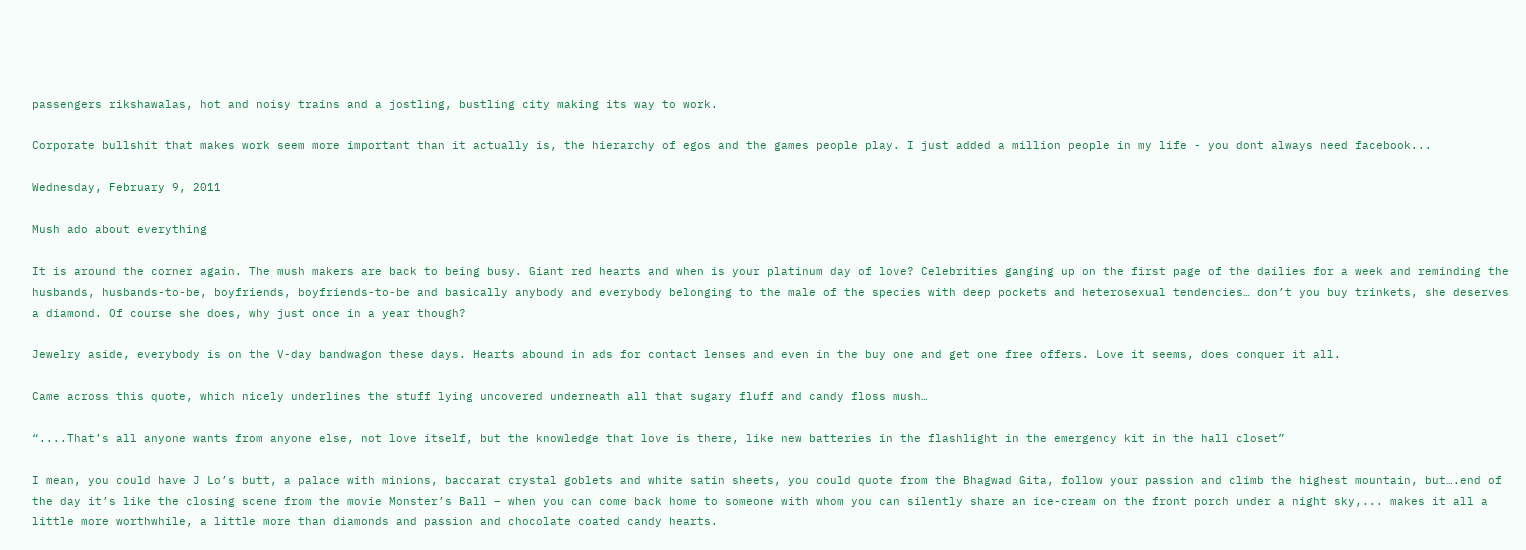passengers rikshawalas, hot and noisy trains and a jostling, bustling city making its way to work.

Corporate bullshit that makes work seem more important than it actually is, the hierarchy of egos and the games people play. I just added a million people in my life - you dont always need facebook...

Wednesday, February 9, 2011

Mush ado about everything

It is around the corner again. The mush makers are back to being busy. Giant red hearts and when is your platinum day of love? Celebrities ganging up on the first page of the dailies for a week and reminding the husbands, husbands-to-be, boyfriends, boyfriends-to-be and basically anybody and everybody belonging to the male of the species with deep pockets and heterosexual tendencies… don’t you buy trinkets, she deserves a diamond. Of course she does, why just once in a year though?

Jewelry aside, everybody is on the V-day bandwagon these days. Hearts abound in ads for contact lenses and even in the buy one and get one free offers. Love it seems, does conquer it all.

Came across this quote, which nicely underlines the stuff lying uncovered underneath all that sugary fluff and candy floss mush…

“....That’s all anyone wants from anyone else, not love itself, but the knowledge that love is there, like new batteries in the flashlight in the emergency kit in the hall closet”

I mean, you could have J Lo’s butt, a palace with minions, baccarat crystal goblets and white satin sheets, you could quote from the Bhagwad Gita, follow your passion and climb the highest mountain, but….end of the day it’s like the closing scene from the movie Monster’s Ball – when you can come back home to someone with whom you can silently share an ice-cream on the front porch under a night sky,... makes it all a little more worthwhile, a little more than diamonds and passion and chocolate coated candy hearts.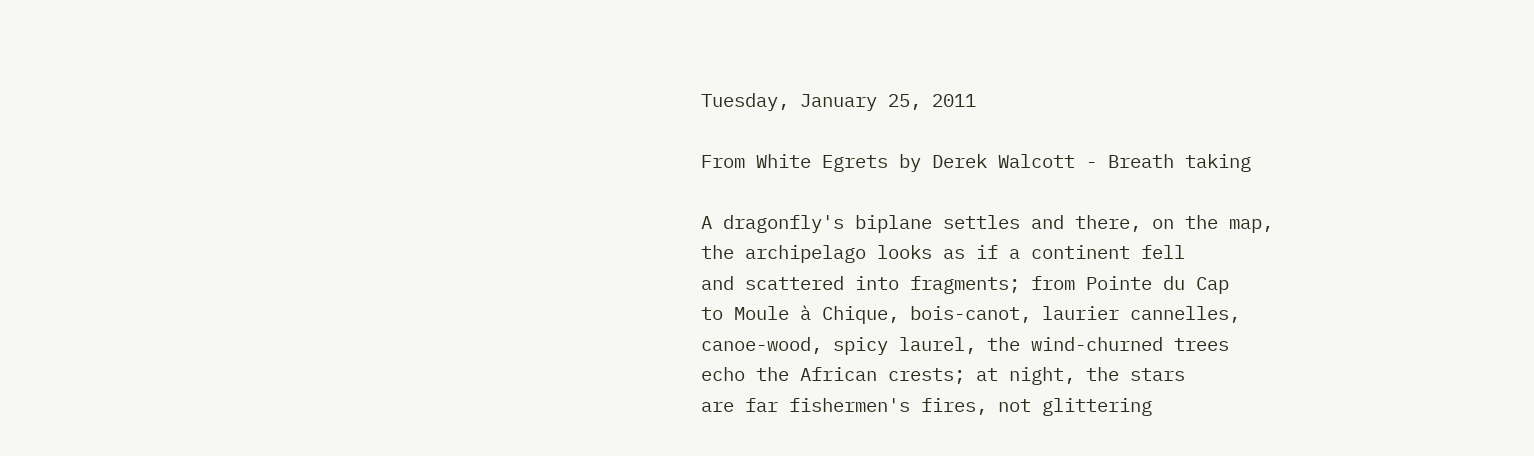Tuesday, January 25, 2011

From White Egrets by Derek Walcott - Breath taking

A dragonfly's biplane settles and there, on the map,
the archipelago looks as if a continent fell
and scattered into fragments; from Pointe du Cap
to Moule à Chique, bois-canot, laurier cannelles,
canoe-wood, spicy laurel, the wind-churned trees
echo the African crests; at night, the stars
are far fishermen's fires, not glittering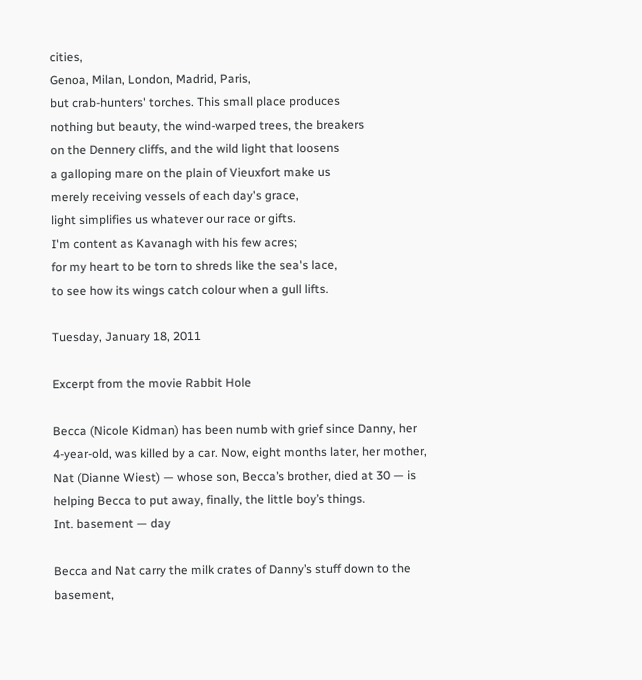cities,
Genoa, Milan, London, Madrid, Paris,
but crab-hunters' torches. This small place produces
nothing but beauty, the wind-warped trees, the breakers
on the Dennery cliffs, and the wild light that loosens
a galloping mare on the plain of Vieuxfort make us
merely receiving vessels of each day's grace,
light simplifies us whatever our race or gifts.
I'm content as Kavanagh with his few acres;
for my heart to be torn to shreds like the sea's lace,
to see how its wings catch colour when a gull lifts.

Tuesday, January 18, 2011

Excerpt from the movie Rabbit Hole

Becca (Nicole Kidman) has been numb with grief since Danny, her 4-year-old, was killed by a car. Now, eight months later, her mother, Nat (Dianne Wiest) — whose son, Becca’s brother, died at 30 — is helping Becca to put away, finally, the little boy’s things.
Int. basement — day

Becca and Nat carry the milk crates of Danny’s stuff down to the basement,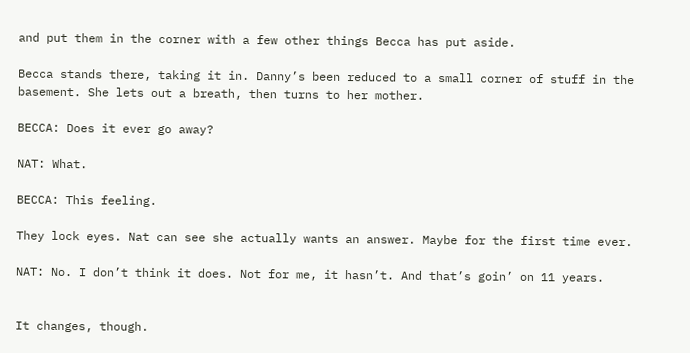and put them in the corner with a few other things Becca has put aside.

Becca stands there, taking it in. Danny’s been reduced to a small corner of stuff in the basement. She lets out a breath, then turns to her mother.

BECCA: Does it ever go away?

NAT: What.

BECCA: This feeling.

They lock eyes. Nat can see she actually wants an answer. Maybe for the first time ever.

NAT: No. I don’t think it does. Not for me, it hasn’t. And that’s goin’ on 11 years.


It changes, though.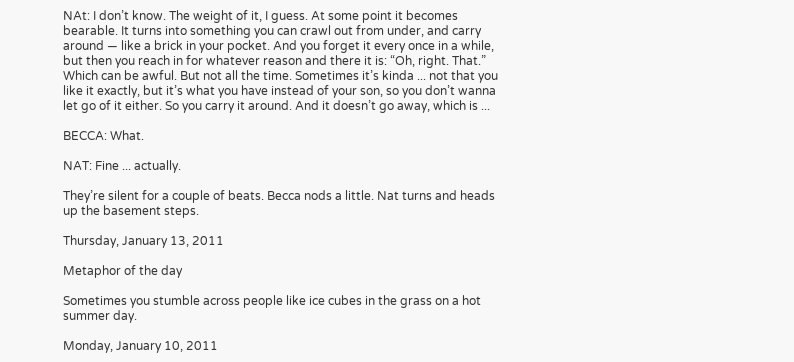NAt: I don’t know. The weight of it, I guess. At some point it becomes bearable. It turns into something you can crawl out from under, and carry around — like a brick in your pocket. And you forget it every once in a while, but then you reach in for whatever reason and there it is: “Oh, right. That.” Which can be awful. But not all the time. Sometimes it’s kinda ... not that you like it exactly, but it’s what you have instead of your son, so you don’t wanna let go of it either. So you carry it around. And it doesn’t go away, which is ...

BECCA: What.

NAT: Fine ... actually.

They’re silent for a couple of beats. Becca nods a little. Nat turns and heads up the basement steps.

Thursday, January 13, 2011

Metaphor of the day

Sometimes you stumble across people like ice cubes in the grass on a hot summer day.

Monday, January 10, 2011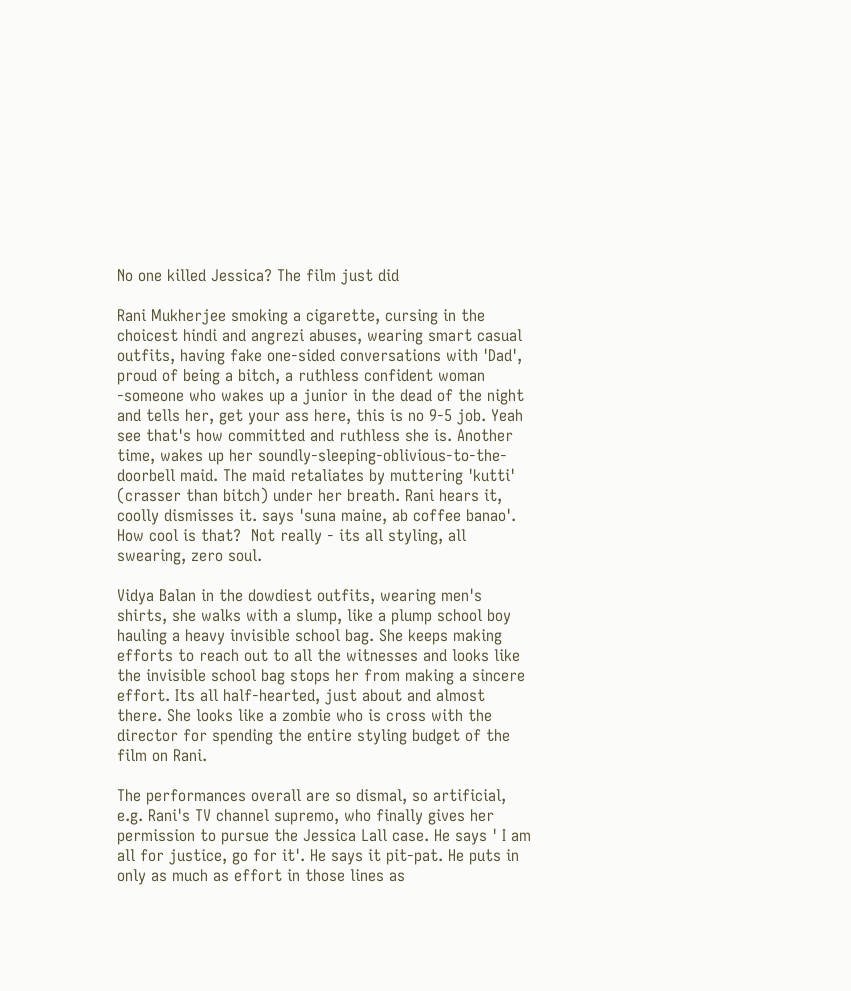No one killed Jessica? The film just did

Rani Mukherjee smoking a cigarette, cursing in the choicest hindi and angrezi abuses, wearing smart casual outfits, having fake one-sided conversations with 'Dad', proud of being a bitch, a ruthless confident woman -someone who wakes up a junior in the dead of the night and tells her, get your ass here, this is no 9-5 job. Yeah see that's how committed and ruthless she is. Another time, wakes up her soundly-sleeping-oblivious-to-the-doorbell maid. The maid retaliates by muttering 'kutti' (crasser than bitch) under her breath. Rani hears it, coolly dismisses it. says 'suna maine, ab coffee banao'. How cool is that?  Not really - its all styling, all swearing, zero soul.

Vidya Balan in the dowdiest outfits, wearing men's shirts, she walks with a slump, like a plump school boy hauling a heavy invisible school bag. She keeps making efforts to reach out to all the witnesses and looks like the invisible school bag stops her from making a sincere effort. Its all half-hearted, just about and almost there. She looks like a zombie who is cross with the director for spending the entire styling budget of the film on Rani.

The performances overall are so dismal, so artificial, e.g. Rani's TV channel supremo, who finally gives her permission to pursue the Jessica Lall case. He says ' I am all for justice, go for it'. He says it pit-pat. He puts in only as much as effort in those lines as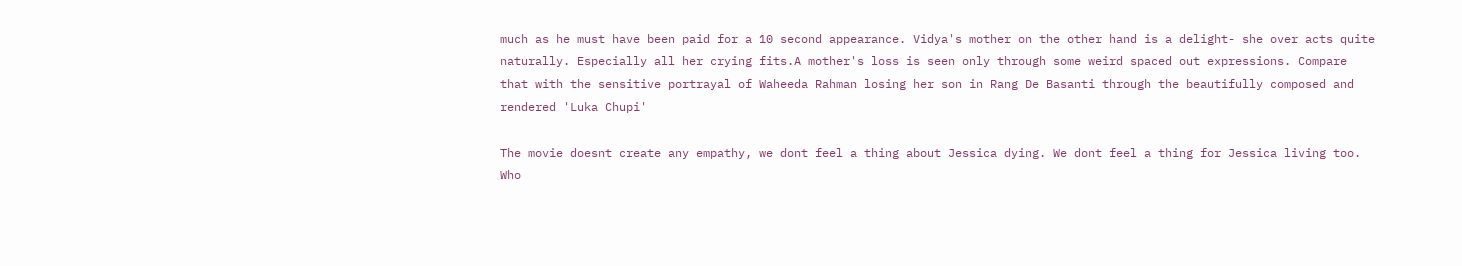much as he must have been paid for a 10 second appearance. Vidya's mother on the other hand is a delight- she over acts quite naturally. Especially all her crying fits.A mother's loss is seen only through some weird spaced out expressions. Compare that with the sensitive portrayal of Waheeda Rahman losing her son in Rang De Basanti through the beautifully composed and rendered 'Luka Chupi'

The movie doesnt create any empathy, we dont feel a thing about Jessica dying. We dont feel a thing for Jessica living too. Who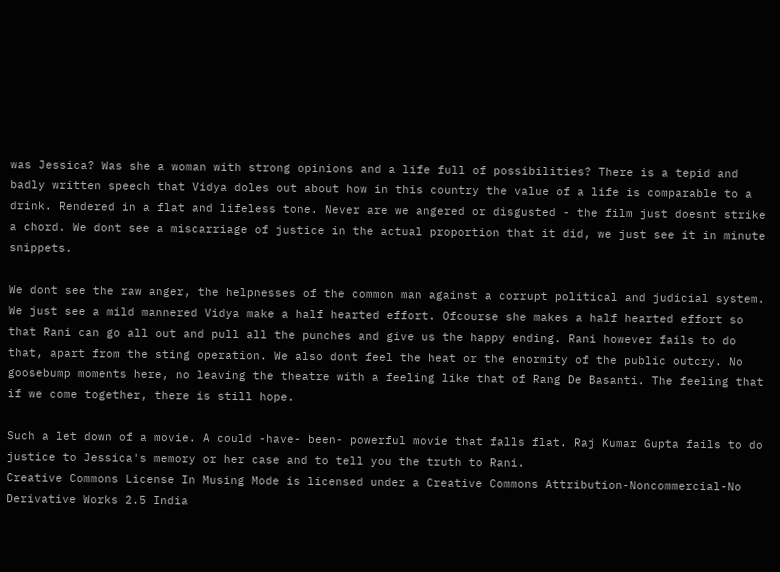was Jessica? Was she a woman with strong opinions and a life full of possibilities? There is a tepid and badly written speech that Vidya doles out about how in this country the value of a life is comparable to a drink. Rendered in a flat and lifeless tone. Never are we angered or disgusted - the film just doesnt strike a chord. We dont see a miscarriage of justice in the actual proportion that it did, we just see it in minute snippets.

We dont see the raw anger, the helpnesses of the common man against a corrupt political and judicial system. We just see a mild mannered Vidya make a half hearted effort. Ofcourse she makes a half hearted effort so that Rani can go all out and pull all the punches and give us the happy ending. Rani however fails to do that, apart from the sting operation. We also dont feel the heat or the enormity of the public outcry. No goosebump moments here, no leaving the theatre with a feeling like that of Rang De Basanti. The feeling that if we come together, there is still hope.

Such a let down of a movie. A could -have- been- powerful movie that falls flat. Raj Kumar Gupta fails to do justice to Jessica's memory or her case and to tell you the truth to Rani.
Creative Commons License In Musing Mode is licensed under a Creative Commons Attribution-Noncommercial-No Derivative Works 2.5 India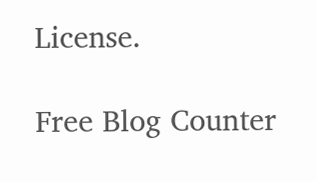License.

Free Blog Counter